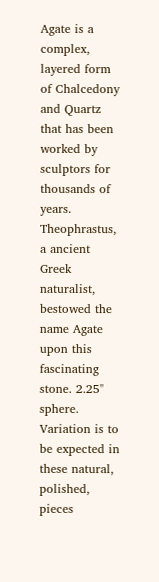Agate is a complex, layered form of Chalcedony and Quartz that has been worked by sculptors for thousands of years. Theophrastus, a ancient Greek naturalist, bestowed the name Agate upon this fascinating stone. 2.25" sphere. Variation is to be expected in these natural, polished, pieces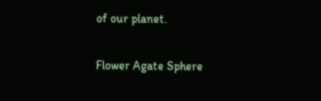of our planet.

Flower Agate Sphere